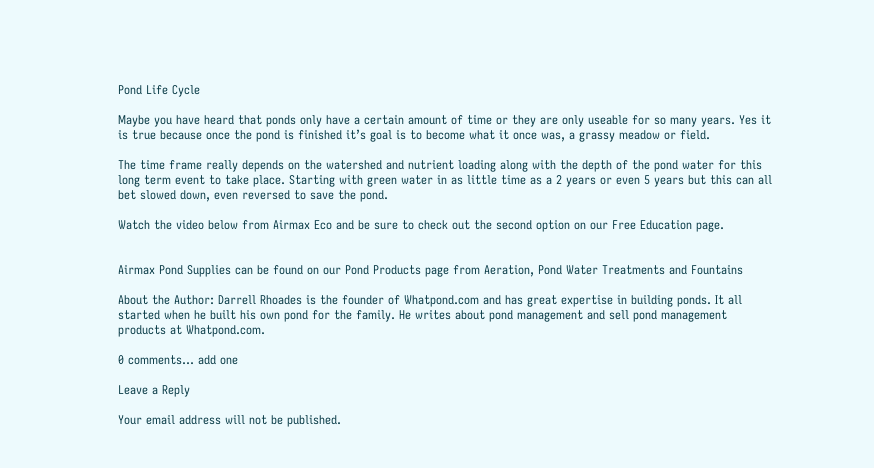Pond Life Cycle

Maybe you have heard that ponds only have a certain amount of time or they are only useable for so many years. Yes it is true because once the pond is finished it’s goal is to become what it once was, a grassy meadow or field.

The time frame really depends on the watershed and nutrient loading along with the depth of the pond water for this long term event to take place. Starting with green water in as little time as a 2 years or even 5 years but this can all bet slowed down, even reversed to save the pond.

Watch the video below from Airmax Eco and be sure to check out the second option on our Free Education page.


Airmax Pond Supplies can be found on our Pond Products page from Aeration, Pond Water Treatments and Fountains

About the Author: Darrell Rhoades is the founder of Whatpond.com and has great expertise in building ponds. It all started when he built his own pond for the family. He writes about pond management and sell pond management products at Whatpond.com.

0 comments… add one

Leave a Reply

Your email address will not be published.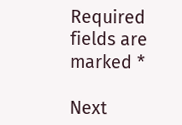Required fields are marked *

Next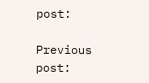post:

Previous post: